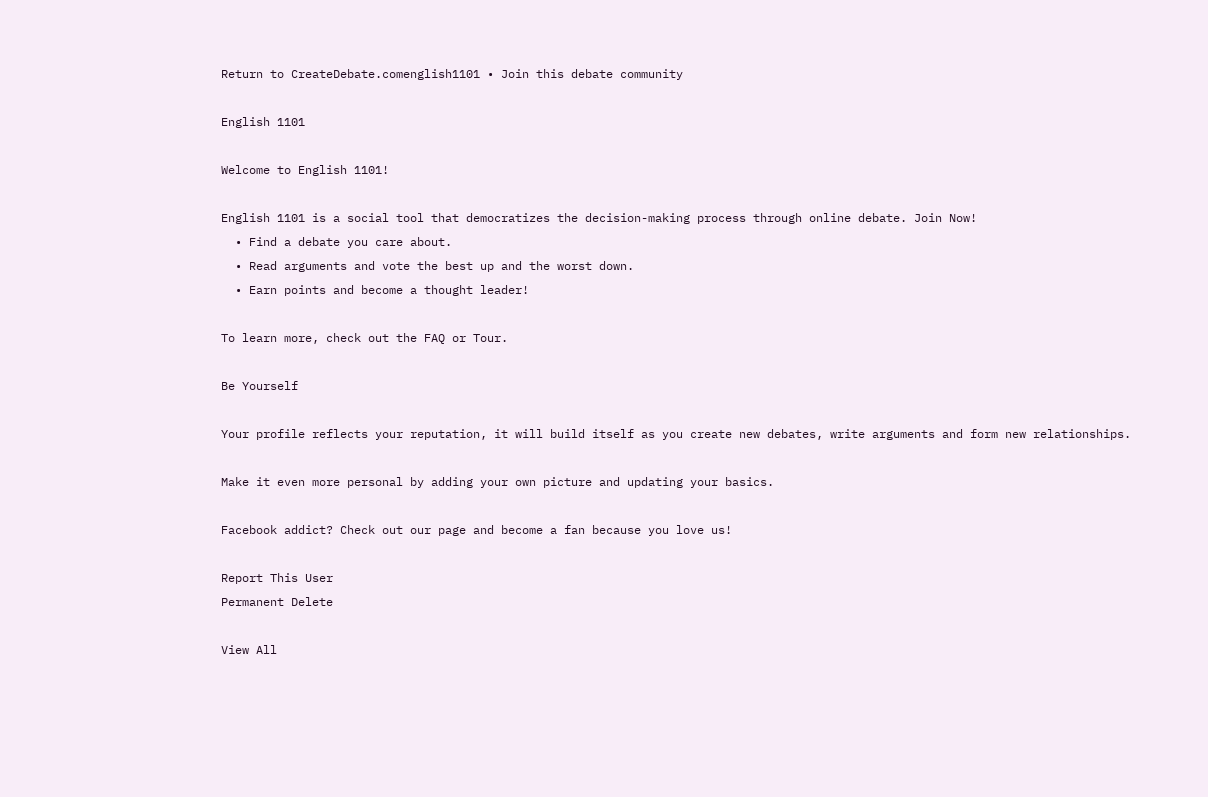Return to CreateDebate.comenglish1101 • Join this debate community

English 1101

Welcome to English 1101!

English 1101 is a social tool that democratizes the decision-making process through online debate. Join Now!
  • Find a debate you care about.
  • Read arguments and vote the best up and the worst down.
  • Earn points and become a thought leader!

To learn more, check out the FAQ or Tour.

Be Yourself

Your profile reflects your reputation, it will build itself as you create new debates, write arguments and form new relationships.

Make it even more personal by adding your own picture and updating your basics.

Facebook addict? Check out our page and become a fan because you love us!

Report This User
Permanent Delete

View All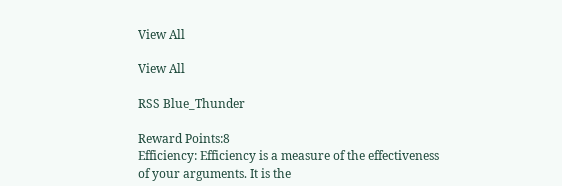View All

View All

RSS Blue_Thunder

Reward Points:8
Efficiency: Efficiency is a measure of the effectiveness of your arguments. It is the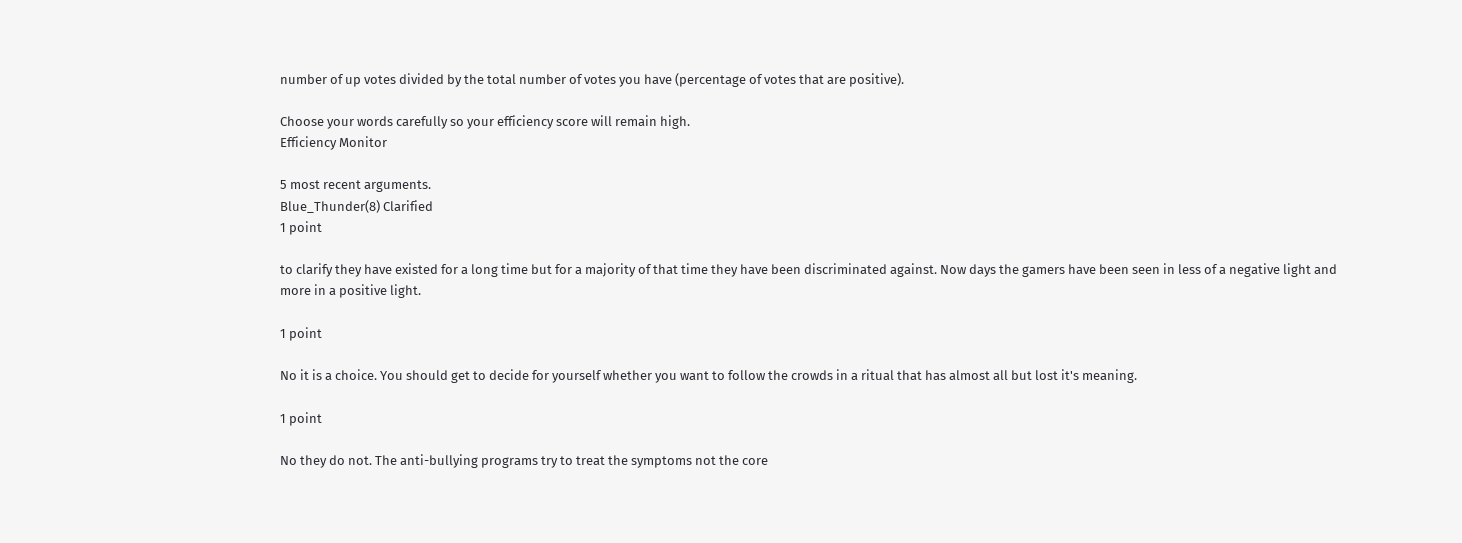number of up votes divided by the total number of votes you have (percentage of votes that are positive).

Choose your words carefully so your efficiency score will remain high.
Efficiency Monitor

5 most recent arguments.
Blue_Thunder(8) Clarified
1 point

to clarify they have existed for a long time but for a majority of that time they have been discriminated against. Now days the gamers have been seen in less of a negative light and more in a positive light.

1 point

No it is a choice. You should get to decide for yourself whether you want to follow the crowds in a ritual that has almost all but lost it's meaning.

1 point

No they do not. The anti-bullying programs try to treat the symptoms not the core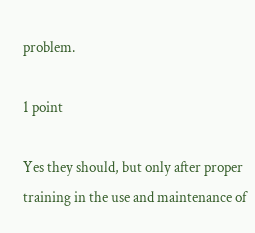problem.

1 point

Yes they should, but only after proper training in the use and maintenance of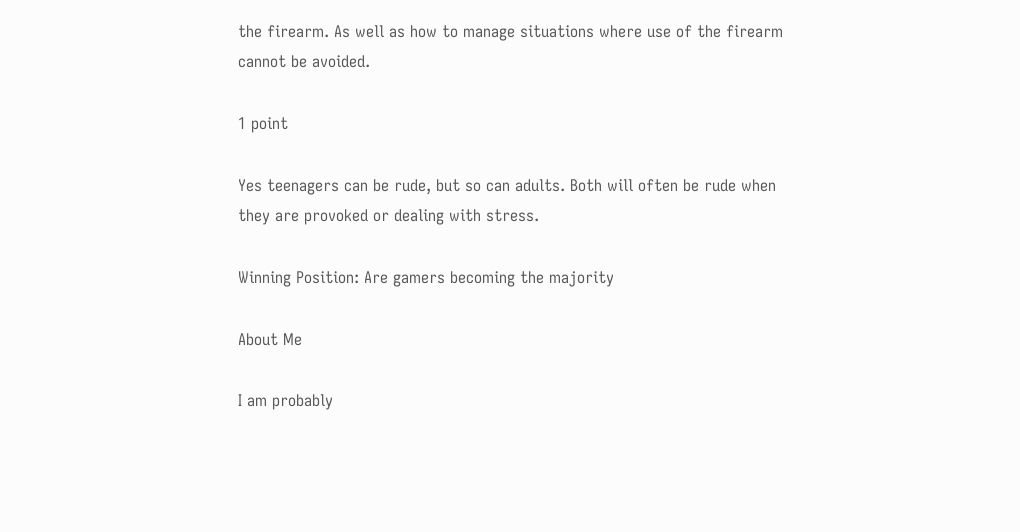the firearm. As well as how to manage situations where use of the firearm cannot be avoided.

1 point

Yes teenagers can be rude, but so can adults. Both will often be rude when they are provoked or dealing with stress.

Winning Position: Are gamers becoming the majority

About Me

I am probably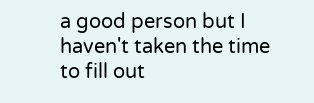a good person but I haven't taken the time to fill out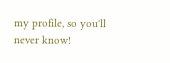my profile, so you'll never know!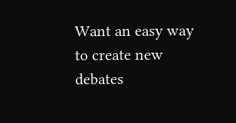Want an easy way to create new debates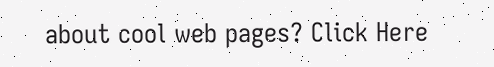about cool web pages? Click Here